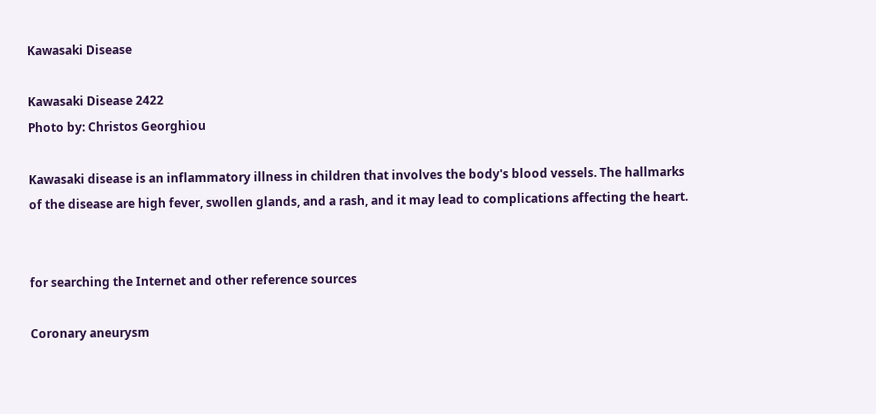Kawasaki Disease

Kawasaki Disease 2422
Photo by: Christos Georghiou

Kawasaki disease is an inflammatory illness in children that involves the body's blood vessels. The hallmarks of the disease are high fever, swollen glands, and a rash, and it may lead to complications affecting the heart.


for searching the Internet and other reference sources

Coronary aneurysm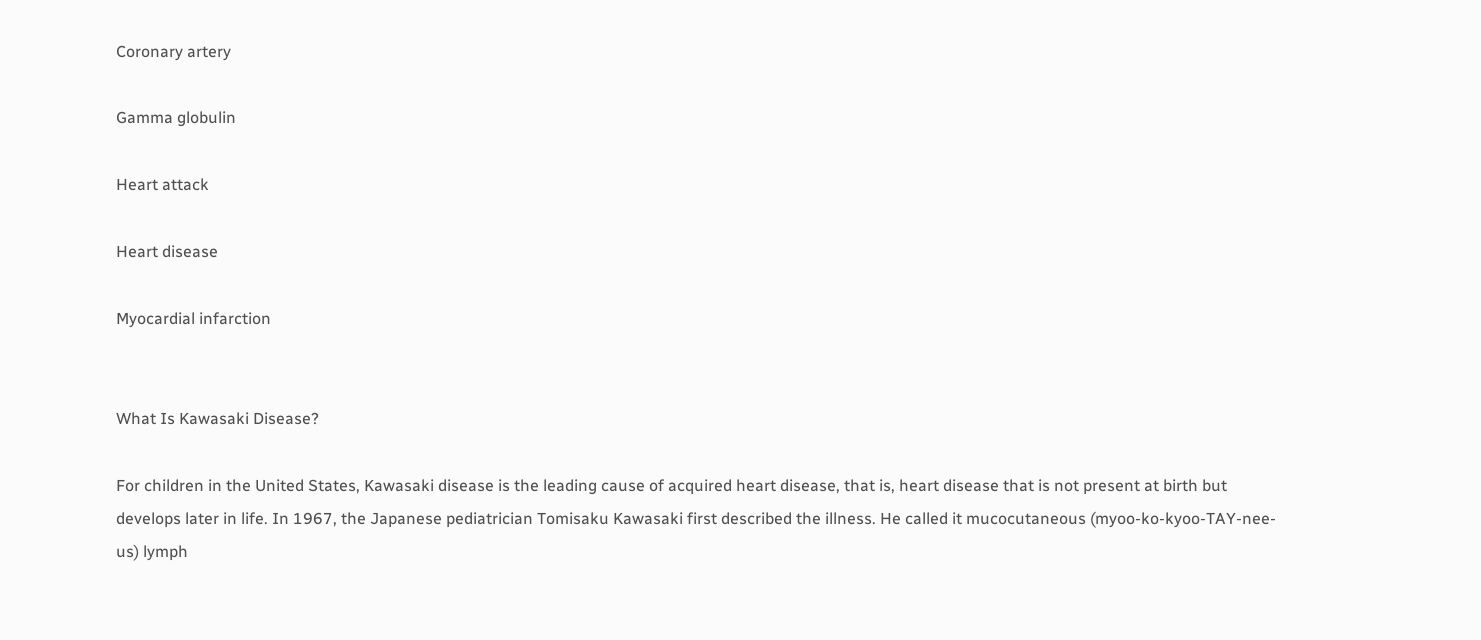Coronary artery

Gamma globulin

Heart attack

Heart disease

Myocardial infarction


What Is Kawasaki Disease?

For children in the United States, Kawasaki disease is the leading cause of acquired heart disease, that is, heart disease that is not present at birth but develops later in life. In 1967, the Japanese pediatrician Tomisaku Kawasaki first described the illness. He called it mucocutaneous (myoo-ko-kyoo-TAY-nee-us) lymph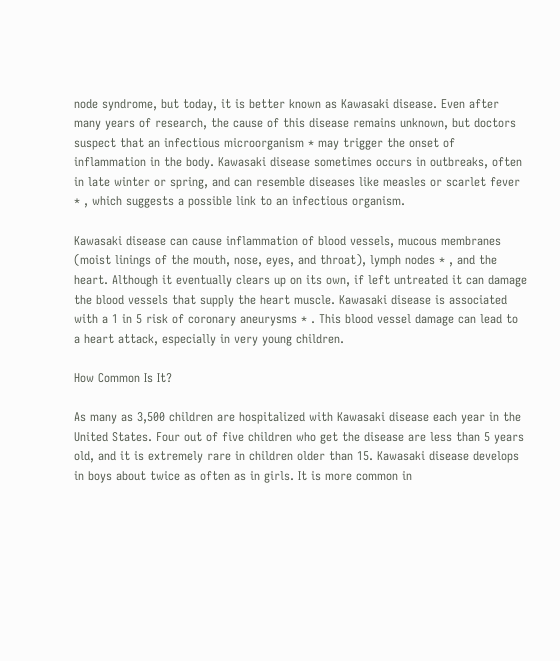node syndrome, but today, it is better known as Kawasaki disease. Even after many years of research, the cause of this disease remains unknown, but doctors suspect that an infectious microorganism * may trigger the onset of inflammation in the body. Kawasaki disease sometimes occurs in outbreaks, often in late winter or spring, and can resemble diseases like measles or scarlet fever * , which suggests a possible link to an infectious organism.

Kawasaki disease can cause inflammation of blood vessels, mucous membranes (moist linings of the mouth, nose, eyes, and throat), lymph nodes * , and the heart. Although it eventually clears up on its own, if left untreated it can damage the blood vessels that supply the heart muscle. Kawasaki disease is associated with a 1 in 5 risk of coronary aneurysms * . This blood vessel damage can lead to a heart attack, especially in very young children.

How Common Is It?

As many as 3,500 children are hospitalized with Kawasaki disease each year in the United States. Four out of five children who get the disease are less than 5 years old, and it is extremely rare in children older than 15. Kawasaki disease develops in boys about twice as often as in girls. It is more common in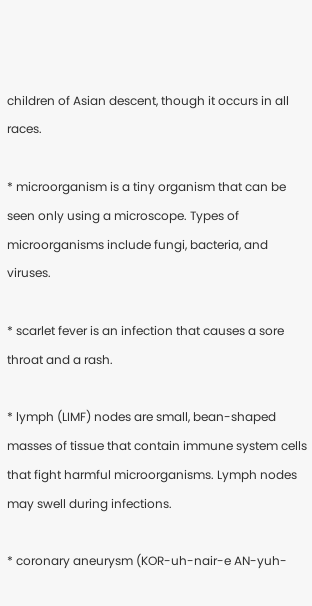children of Asian descent, though it occurs in all races.

* microorganism is a tiny organism that can be seen only using a microscope. Types of microorganisms include fungi, bacteria, and viruses.

* scarlet fever is an infection that causes a sore throat and a rash.

* lymph (LIMF) nodes are small, bean-shaped masses of tissue that contain immune system cells that fight harmful microorganisms. Lymph nodes may swell during infections.

* coronary aneurysm (KOR-uh-nair-e AN-yuh-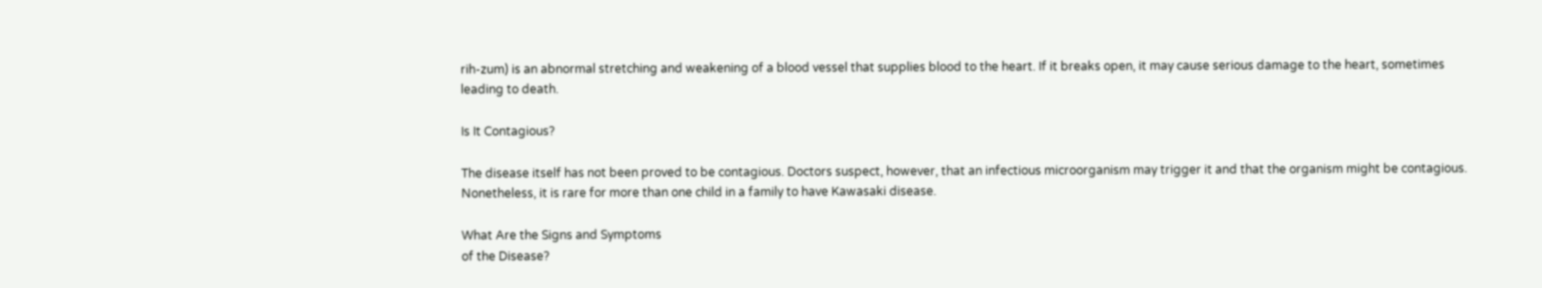rih-zum) is an abnormal stretching and weakening of a blood vessel that supplies blood to the heart. If it breaks open, it may cause serious damage to the heart, sometimes leading to death.

Is It Contagious?

The disease itself has not been proved to be contagious. Doctors suspect, however, that an infectious microorganism may trigger it and that the organism might be contagious. Nonetheless, it is rare for more than one child in a family to have Kawasaki disease.

What Are the Signs and Symptoms
of the Disease?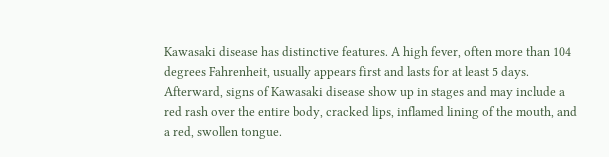Kawasaki disease has distinctive features. A high fever, often more than 104 degrees Fahrenheit, usually appears first and lasts for at least 5 days. Afterward, signs of Kawasaki disease show up in stages and may include a red rash over the entire body, cracked lips, inflamed lining of the mouth, and a red, swollen tongue.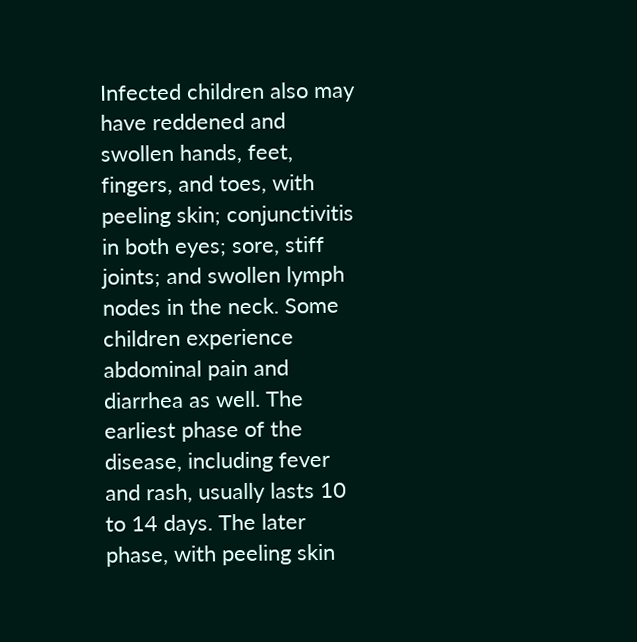Infected children also may have reddened and swollen hands, feet, fingers, and toes, with peeling skin; conjunctivitis in both eyes; sore, stiff joints; and swollen lymph nodes in the neck. Some children experience abdominal pain and diarrhea as well. The earliest phase of the disease, including fever and rash, usually lasts 10 to 14 days. The later phase, with peeling skin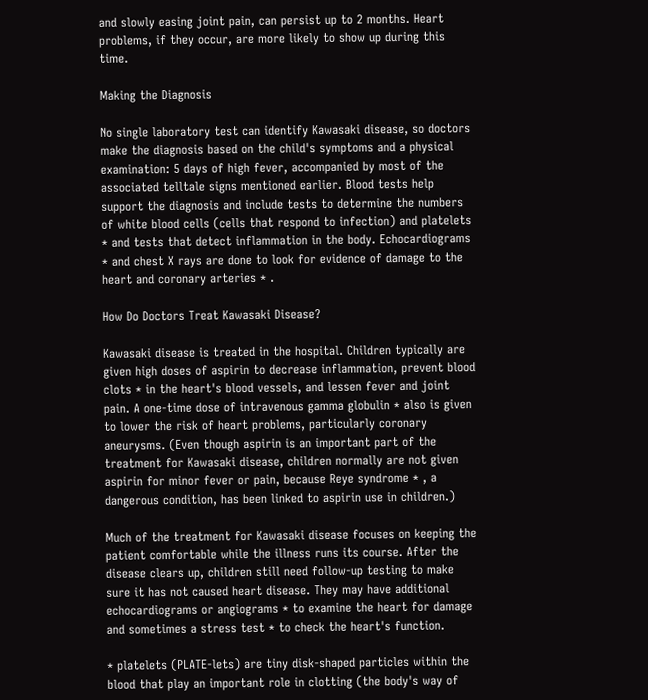and slowly easing joint pain, can persist up to 2 months. Heart problems, if they occur, are more likely to show up during this time.

Making the Diagnosis

No single laboratory test can identify Kawasaki disease, so doctors make the diagnosis based on the child's symptoms and a physical examination: 5 days of high fever, accompanied by most of the associated telltale signs mentioned earlier. Blood tests help support the diagnosis and include tests to determine the numbers of white blood cells (cells that respond to infection) and platelets * and tests that detect inflammation in the body. Echocardiograms * and chest X rays are done to look for evidence of damage to the heart and coronary arteries * .

How Do Doctors Treat Kawasaki Disease?

Kawasaki disease is treated in the hospital. Children typically are given high doses of aspirin to decrease inflammation, prevent blood clots * in the heart's blood vessels, and lessen fever and joint pain. A one-time dose of intravenous gamma globulin * also is given to lower the risk of heart problems, particularly coronary aneurysms. (Even though aspirin is an important part of the treatment for Kawasaki disease, children normally are not given aspirin for minor fever or pain, because Reye syndrome * , a dangerous condition, has been linked to aspirin use in children.)

Much of the treatment for Kawasaki disease focuses on keeping the patient comfortable while the illness runs its course. After the disease clears up, children still need follow-up testing to make sure it has not caused heart disease. They may have additional echocardiograms or angiograms * to examine the heart for damage and sometimes a stress test * to check the heart's function.

* platelets (PLATE-lets) are tiny disk-shaped particles within the blood that play an important role in clotting (the body's way of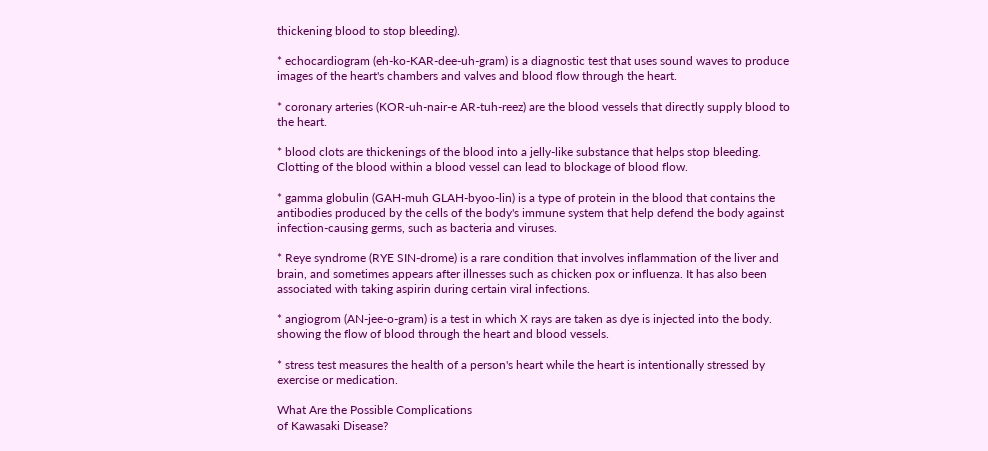thickening blood to stop bleeding).

* echocardiogram (eh-ko-KAR-dee-uh-gram) is a diagnostic test that uses sound waves to produce images of the heart's chambers and valves and blood flow through the heart.

* coronary arteries (KOR-uh-nair-e AR-tuh-reez) are the blood vessels that directly supply blood to the heart.

* blood clots are thickenings of the blood into a jelly-like substance that helps stop bleeding. Clotting of the blood within a blood vessel can lead to blockage of blood flow.

* gamma globulin (GAH-muh GLAH-byoo-lin) is a type of protein in the blood that contains the antibodies produced by the cells of the body's immune system that help defend the body against infection-causing germs, such as bacteria and viruses.

* Reye syndrome (RYE SIN-drome) is a rare condition that involves inflammation of the liver and brain, and sometimes appears after illnesses such as chicken pox or influenza. It has also been associated with taking aspirin during certain viral infections.

* angiogrom (AN-jee-o-gram) is a test in which X rays are taken as dye is injected into the body. showing the flow of blood through the heart and blood vessels.

* stress test measures the health of a person's heart while the heart is intentionally stressed by exercise or medication.

What Are the Possible Complications
of Kawasaki Disease?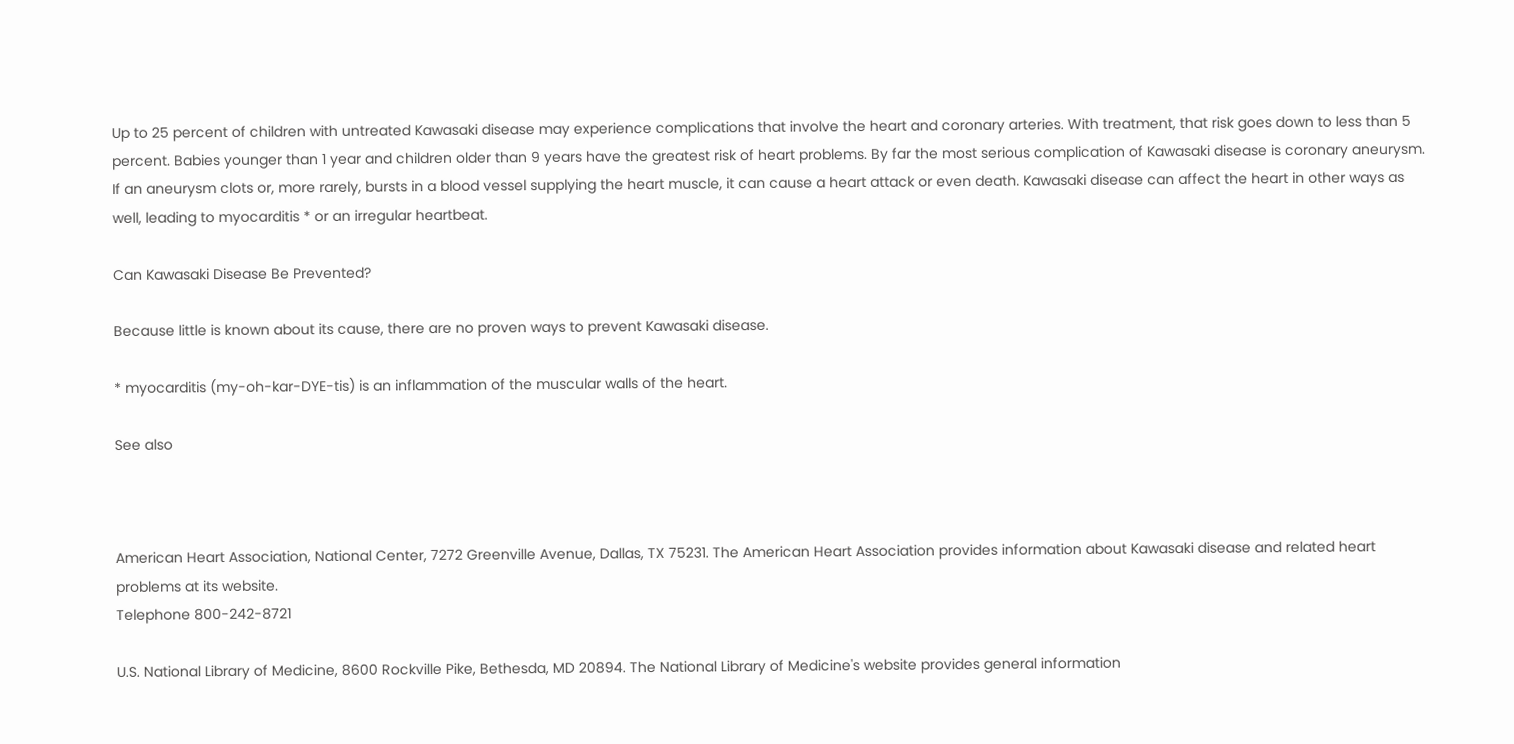Up to 25 percent of children with untreated Kawasaki disease may experience complications that involve the heart and coronary arteries. With treatment, that risk goes down to less than 5 percent. Babies younger than 1 year and children older than 9 years have the greatest risk of heart problems. By far the most serious complication of Kawasaki disease is coronary aneurysm. If an aneurysm clots or, more rarely, bursts in a blood vessel supplying the heart muscle, it can cause a heart attack or even death. Kawasaki disease can affect the heart in other ways as well, leading to myocarditis * or an irregular heartbeat.

Can Kawasaki Disease Be Prevented?

Because little is known about its cause, there are no proven ways to prevent Kawasaki disease.

* myocarditis (my-oh-kar-DYE-tis) is an inflammation of the muscular walls of the heart.

See also



American Heart Association, National Center, 7272 Greenville Avenue, Dallas, TX 75231. The American Heart Association provides information about Kawasaki disease and related heart problems at its website.
Telephone 800-242-8721

U.S. National Library of Medicine, 8600 Rockville Pike, Bethesda, MD 20894. The National Library of Medicine's website provides general information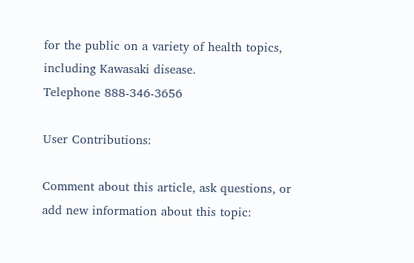for the public on a variety of health topics, including Kawasaki disease.
Telephone 888-346-3656

User Contributions:

Comment about this article, ask questions, or add new information about this topic: